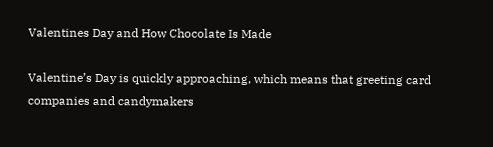Valentines Day and How Chocolate Is Made

Valentine’s Day is quickly approaching, which means that greeting card companies and candymakers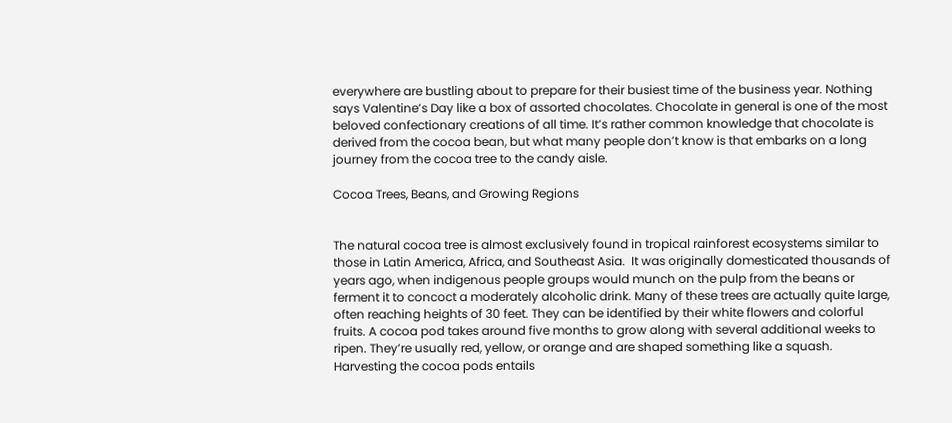everywhere are bustling about to prepare for their busiest time of the business year. Nothing says Valentine’s Day like a box of assorted chocolates. Chocolate in general is one of the most beloved confectionary creations of all time. It’s rather common knowledge that chocolate is derived from the cocoa bean, but what many people don’t know is that embarks on a long journey from the cocoa tree to the candy aisle.

Cocoa Trees, Beans, and Growing Regions


The natural cocoa tree is almost exclusively found in tropical rainforest ecosystems similar to those in Latin America, Africa, and Southeast Asia.  It was originally domesticated thousands of years ago, when indigenous people groups would munch on the pulp from the beans or ferment it to concoct a moderately alcoholic drink. Many of these trees are actually quite large, often reaching heights of 30 feet. They can be identified by their white flowers and colorful fruits. A cocoa pod takes around five months to grow along with several additional weeks to ripen. They’re usually red, yellow, or orange and are shaped something like a squash. Harvesting the cocoa pods entails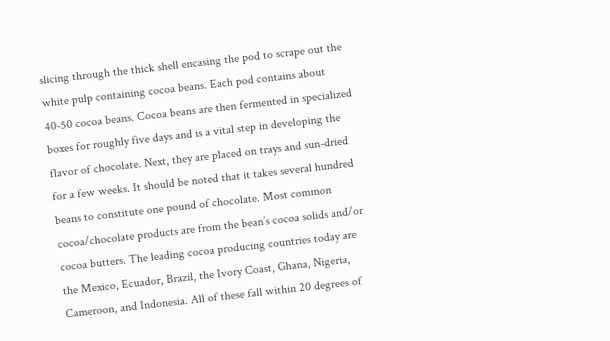slicing through the thick shell encasing the pod to scrape out the white pulp containing cocoa beans. Each pod contains about 40-50 cocoa beans. Cocoa beans are then fermented in specialized boxes for roughly five days and is a vital step in developing the flavor of chocolate. Next, they are placed on trays and sun-dried for a few weeks. It should be noted that it takes several hundred beans to constitute one pound of chocolate. Most common cocoa/chocolate products are from the bean’s cocoa solids and/or cocoa butters. The leading cocoa producing countries today are the Mexico, Ecuador, Brazil, the Ivory Coast, Ghana, Nigeria, Cameroon, and Indonesia. All of these fall within 20 degrees of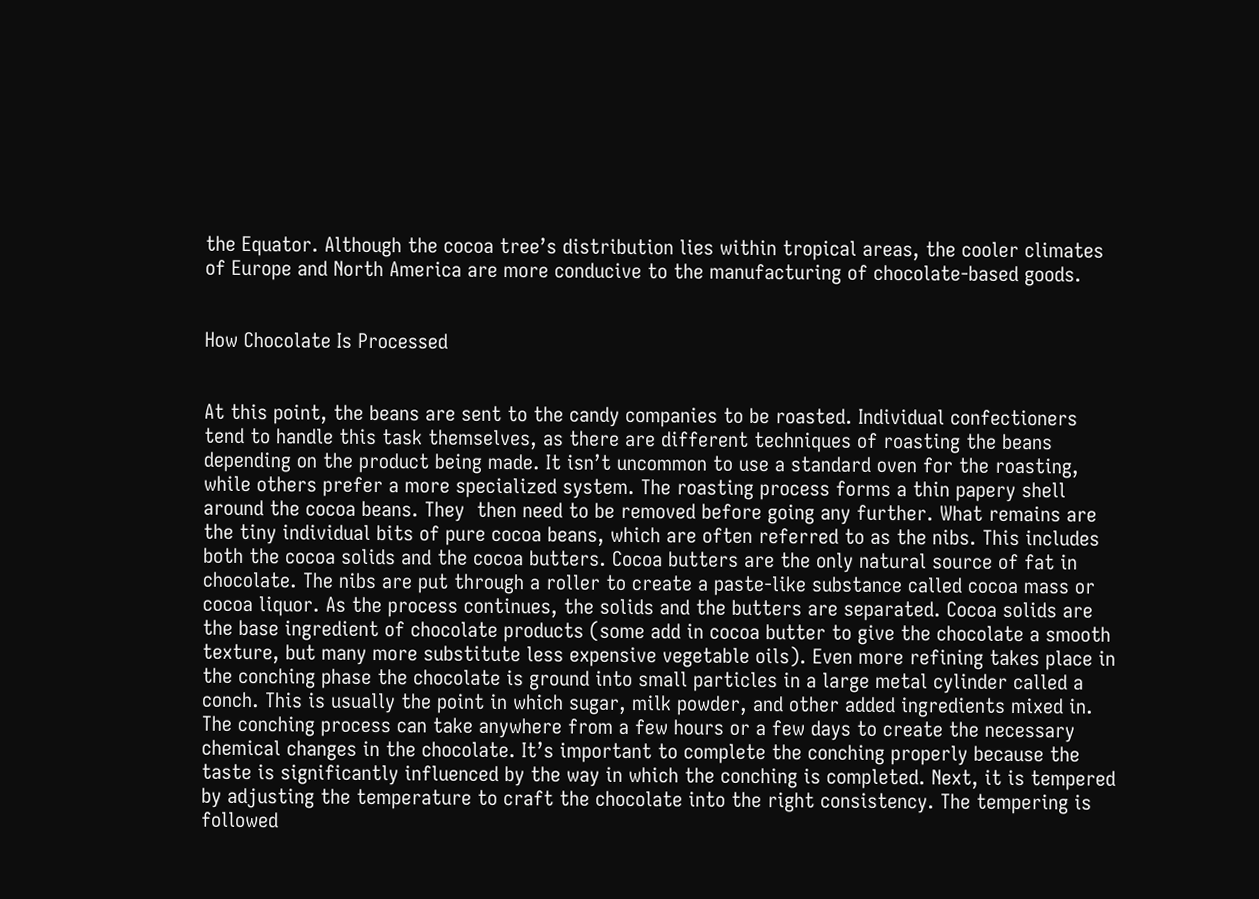the Equator. Although the cocoa tree’s distribution lies within tropical areas, the cooler climates of Europe and North America are more conducive to the manufacturing of chocolate-based goods.


How Chocolate Is Processed


At this point, the beans are sent to the candy companies to be roasted. Individual confectioners tend to handle this task themselves, as there are different techniques of roasting the beans depending on the product being made. It isn’t uncommon to use a standard oven for the roasting, while others prefer a more specialized system. The roasting process forms a thin papery shell around the cocoa beans. They  then need to be removed before going any further. What remains are the tiny individual bits of pure cocoa beans, which are often referred to as the nibs. This includes both the cocoa solids and the cocoa butters. Cocoa butters are the only natural source of fat in chocolate. The nibs are put through a roller to create a paste-like substance called cocoa mass or cocoa liquor. As the process continues, the solids and the butters are separated. Cocoa solids are the base ingredient of chocolate products (some add in cocoa butter to give the chocolate a smooth texture, but many more substitute less expensive vegetable oils). Even more refining takes place in the conching phase the chocolate is ground into small particles in a large metal cylinder called a conch. This is usually the point in which sugar, milk powder, and other added ingredients mixed in. The conching process can take anywhere from a few hours or a few days to create the necessary chemical changes in the chocolate. It’s important to complete the conching properly because the taste is significantly influenced by the way in which the conching is completed. Next, it is tempered by adjusting the temperature to craft the chocolate into the right consistency. The tempering is followed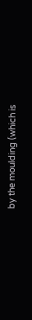by the moulding (which is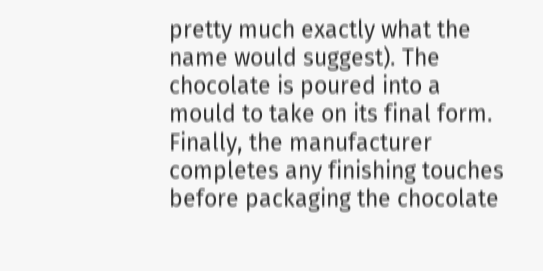pretty much exactly what the name would suggest). The chocolate is poured into a mould to take on its final form. Finally, the manufacturer completes any finishing touches before packaging the chocolate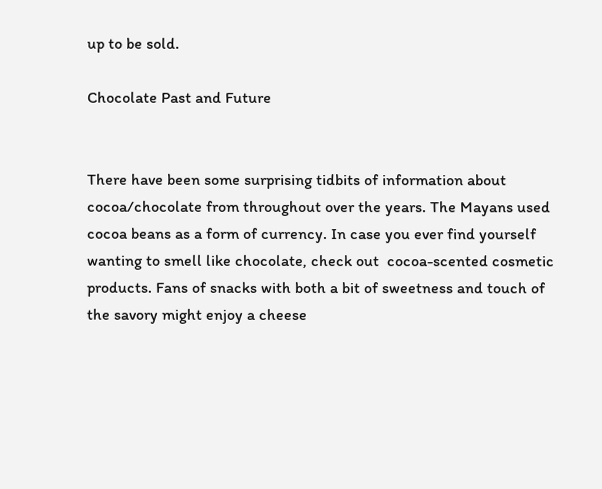up to be sold.

Chocolate Past and Future


There have been some surprising tidbits of information about cocoa/chocolate from throughout over the years. The Mayans used cocoa beans as a form of currency. In case you ever find yourself wanting to smell like chocolate, check out  cocoa-scented cosmetic products. Fans of snacks with both a bit of sweetness and touch of the savory might enjoy a cheese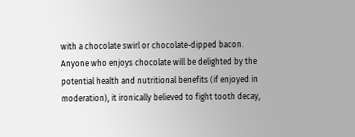with a chocolate swirl or chocolate-dipped bacon. Anyone who enjoys chocolate will be delighted by the potential health and nutritional benefits (if enjoyed in moderation), it ironically believed to fight tooth decay,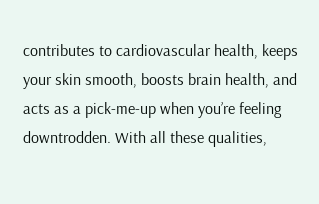contributes to cardiovascular health, keeps your skin smooth, boosts brain health, and acts as a pick-me-up when you’re feeling downtrodden. With all these qualities,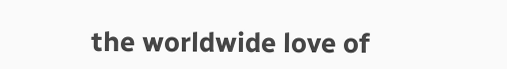the worldwide love of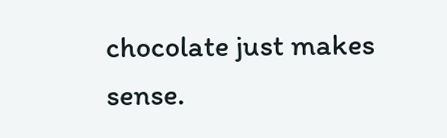chocolate just makes sense.